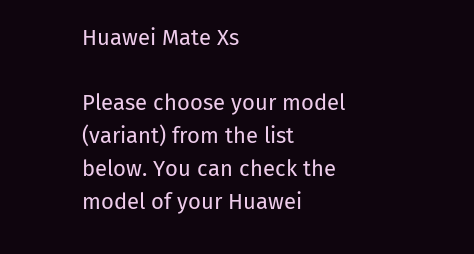Huawei Mate Xs

Please choose your model (variant) from the list below. You can check the model of your Huawei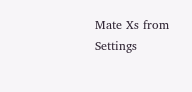Mate Xs from Settings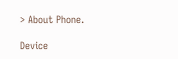> About Phone.

Device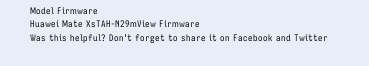Model Firmware
Huawei Mate XsTAH-N29mView Firmware
Was this helpful? Don't forget to share it on Facebook and Twitter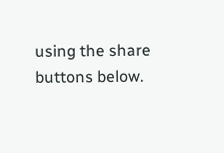using the share buttons below.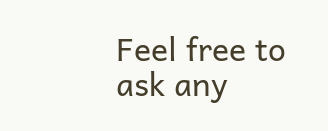Feel free to ask any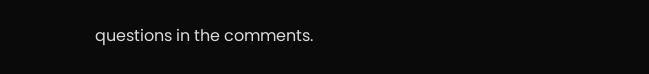questions in the comments.